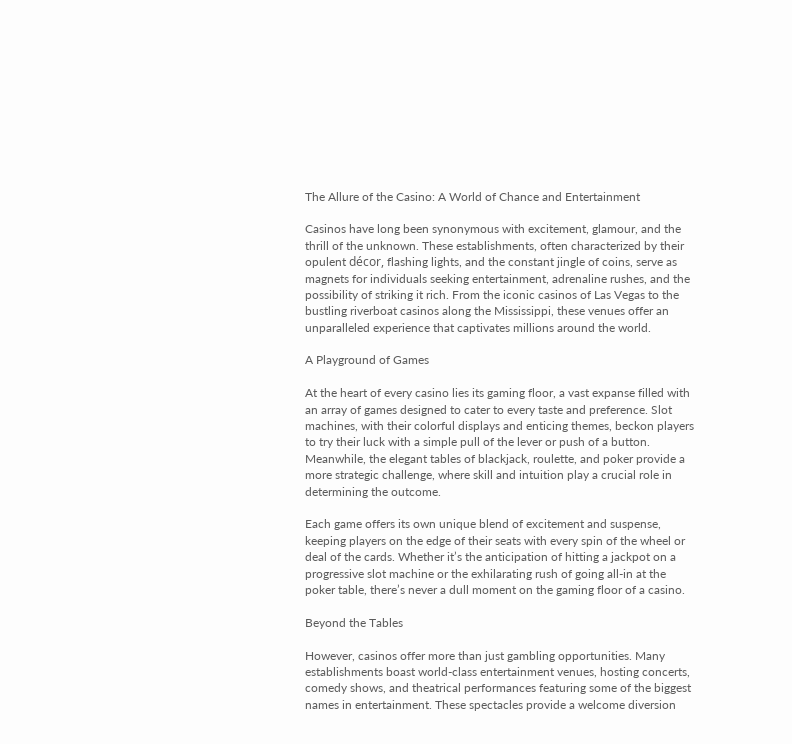The Allure of the Casino: A World of Chance and Entertainment

Casinos have long been synonymous with excitement, glamour, and the thrill of the unknown. These establishments, often characterized by their opulent décor, flashing lights, and the constant jingle of coins, serve as magnets for individuals seeking entertainment, adrenaline rushes, and the possibility of striking it rich. From the iconic casinos of Las Vegas to the bustling riverboat casinos along the Mississippi, these venues offer an unparalleled experience that captivates millions around the world.

A Playground of Games

At the heart of every casino lies its gaming floor, a vast expanse filled with an array of games designed to cater to every taste and preference. Slot machines, with their colorful displays and enticing themes, beckon players to try their luck with a simple pull of the lever or push of a button. Meanwhile, the elegant tables of blackjack, roulette, and poker provide a more strategic challenge, where skill and intuition play a crucial role in determining the outcome.

Each game offers its own unique blend of excitement and suspense, keeping players on the edge of their seats with every spin of the wheel or deal of the cards. Whether it’s the anticipation of hitting a jackpot on a progressive slot machine or the exhilarating rush of going all-in at the poker table, there’s never a dull moment on the gaming floor of a casino.

Beyond the Tables

However, casinos offer more than just gambling opportunities. Many establishments boast world-class entertainment venues, hosting concerts, comedy shows, and theatrical performances featuring some of the biggest names in entertainment. These spectacles provide a welcome diversion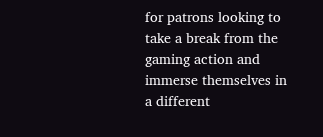for patrons looking to take a break from the gaming action and immerse themselves in a different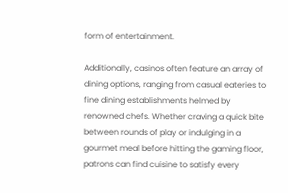form of entertainment.

Additionally, casinos often feature an array of dining options, ranging from casual eateries to fine dining establishments helmed by renowned chefs. Whether craving a quick bite between rounds of play or indulging in a gourmet meal before hitting the gaming floor, patrons can find cuisine to satisfy every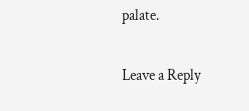palate.

Leave a Reply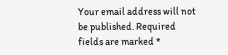Your email address will not be published. Required fields are marked *